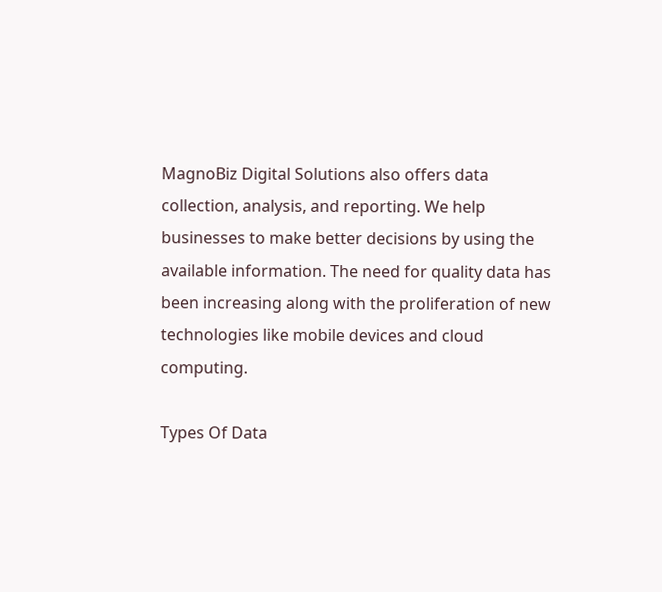MagnoBiz Digital Solutions also offers data collection, analysis, and reporting. We help businesses to make better decisions by using the available information. The need for quality data has been increasing along with the proliferation of new technologies like mobile devices and cloud computing.

Types Of Data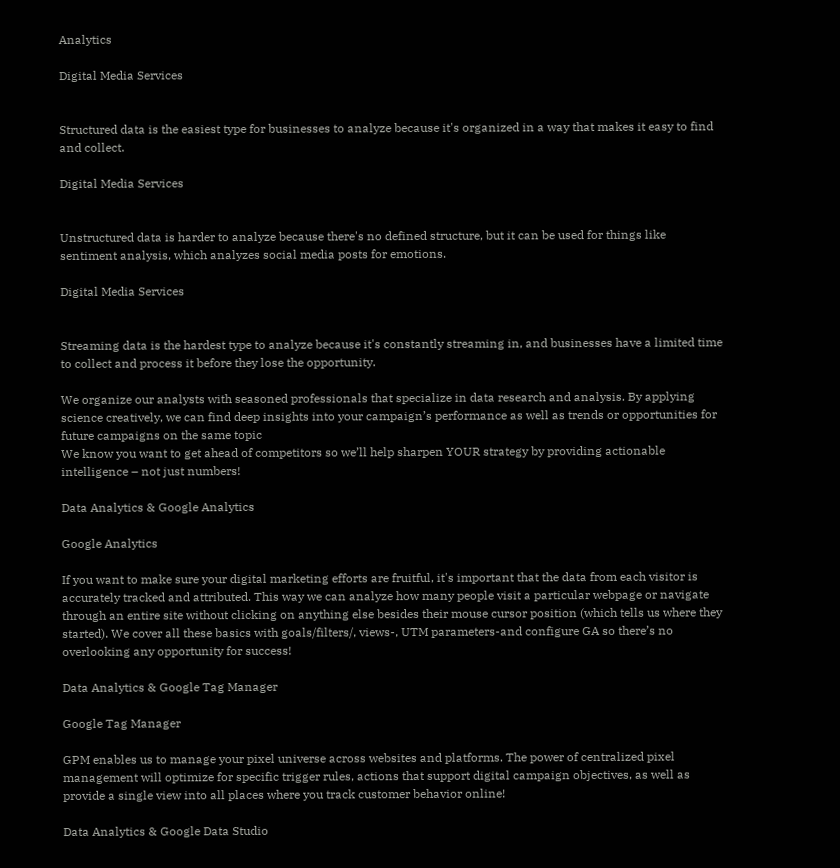Analytics

Digital Media Services


Structured data is the easiest type for businesses to analyze because it's organized in a way that makes it easy to find and collect.

Digital Media Services


Unstructured data is harder to analyze because there's no defined structure, but it can be used for things like sentiment analysis, which analyzes social media posts for emotions.

Digital Media Services


Streaming data is the hardest type to analyze because it's constantly streaming in, and businesses have a limited time to collect and process it before they lose the opportunity.

We organize our analysts with seasoned professionals that specialize in data research and analysis. By applying science creatively, we can find deep insights into your campaign’s performance as well as trends or opportunities for future campaigns on the same topic
We know you want to get ahead of competitors so we’ll help sharpen YOUR strategy by providing actionable intelligence – not just numbers!

Data Analytics & Google Analytics

Google Analytics

If you want to make sure your digital marketing efforts are fruitful, it's important that the data from each visitor is accurately tracked and attributed. This way we can analyze how many people visit a particular webpage or navigate through an entire site without clicking on anything else besides their mouse cursor position (which tells us where they started). We cover all these basics with goals/filters/, views-, UTM parameters-and configure GA so there’s no overlooking any opportunity for success!

Data Analytics & Google Tag Manager

Google Tag Manager

GPM enables us to manage your pixel universe across websites and platforms. The power of centralized pixel management will optimize for specific trigger rules, actions that support digital campaign objectives, as well as provide a single view into all places where you track customer behavior online!

Data Analytics & Google Data Studio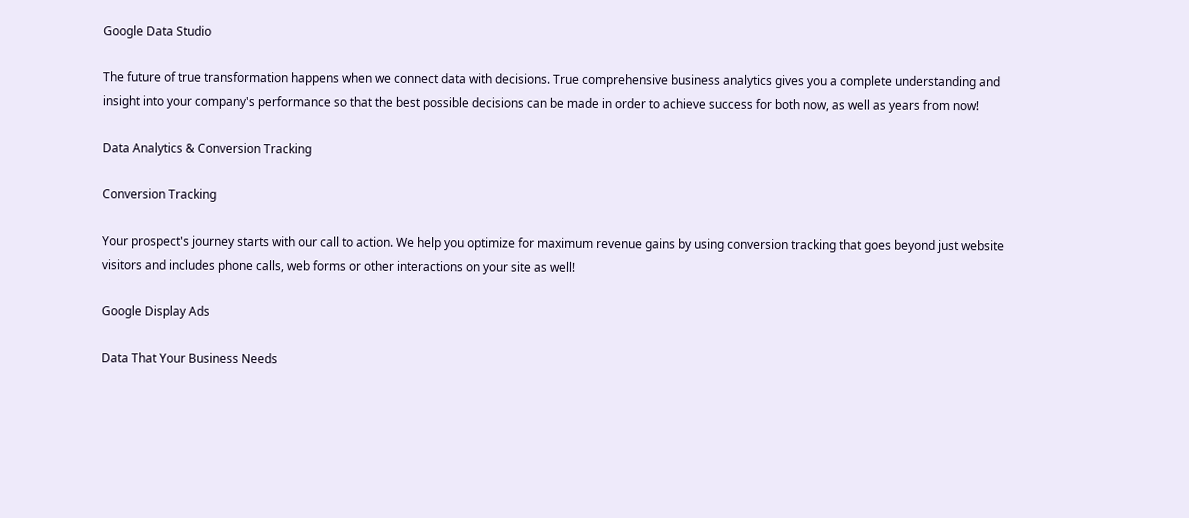Google Data Studio

The future of true transformation happens when we connect data with decisions. True comprehensive business analytics gives you a complete understanding and insight into your company's performance so that the best possible decisions can be made in order to achieve success for both now, as well as years from now!

Data Analytics & Conversion Tracking

Conversion Tracking

Your prospect's journey starts with our call to action. We help you optimize for maximum revenue gains by using conversion tracking that goes beyond just website visitors and includes phone calls, web forms or other interactions on your site as well!

Google Display Ads

Data That Your Business Needs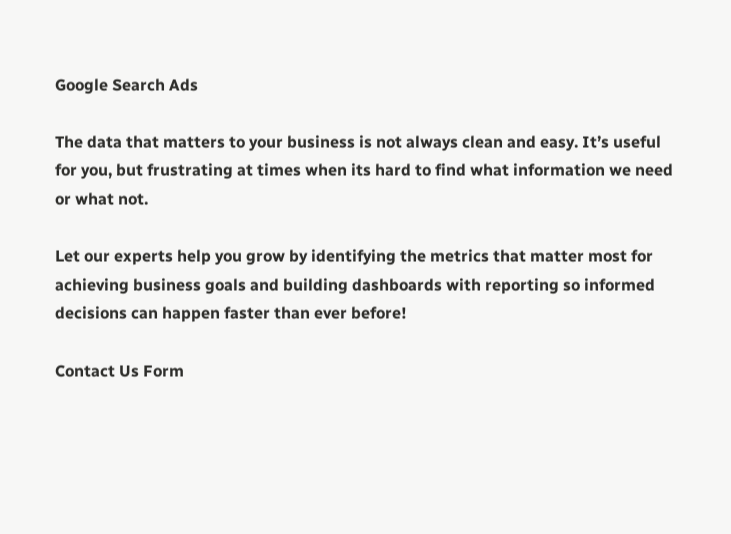Google Search Ads

The data that matters to your business is not always clean and easy. It’s useful for you, but frustrating at times when its hard to find what information we need or what not.

Let our experts help you grow by identifying the metrics that matter most for achieving business goals and building dashboards with reporting so informed decisions can happen faster than ever before!

Contact Us Form